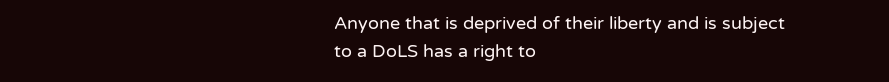Anyone that is deprived of their liberty and is subject to a DoLS has a right to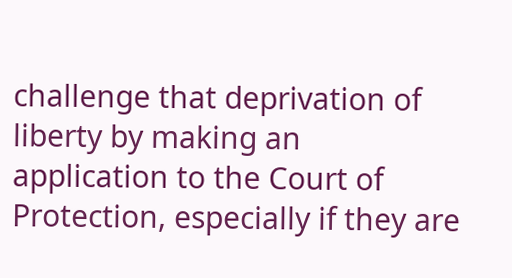challenge that deprivation of liberty by making an application to the Court of Protection, especially if they are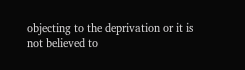objecting to the deprivation or it is not believed to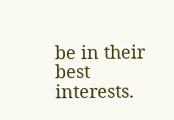be in their best interests.